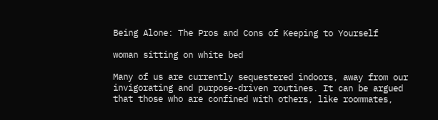Being Alone: The Pros and Cons of Keeping to Yourself

woman sitting on white bed

Many of us are currently sequestered indoors, away from our invigorating and purpose-driven routines. It can be argued that those who are confined with others, like roommates,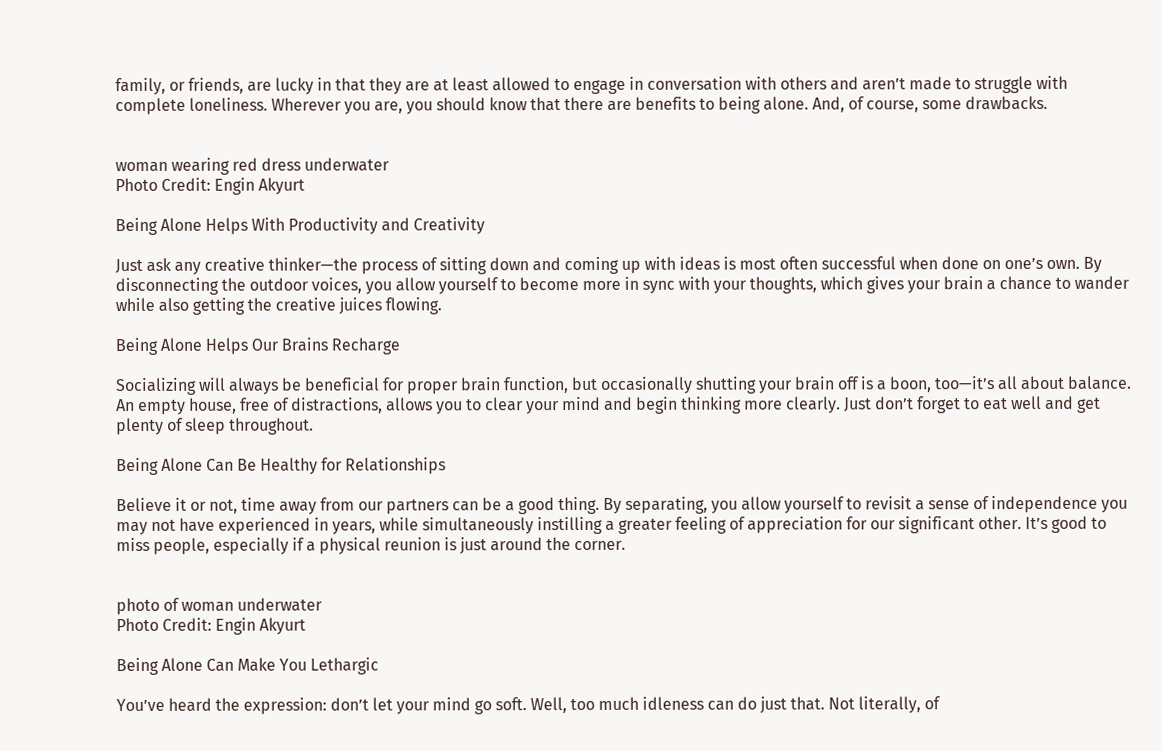family, or friends, are lucky in that they are at least allowed to engage in conversation with others and aren’t made to struggle with complete loneliness. Wherever you are, you should know that there are benefits to being alone. And, of course, some drawbacks.


woman wearing red dress underwater
Photo Credit: Engin Akyurt

Being Alone Helps With Productivity and Creativity

Just ask any creative thinker—the process of sitting down and coming up with ideas is most often successful when done on one’s own. By disconnecting the outdoor voices, you allow yourself to become more in sync with your thoughts, which gives your brain a chance to wander while also getting the creative juices flowing.

Being Alone Helps Our Brains Recharge

Socializing will always be beneficial for proper brain function, but occasionally shutting your brain off is a boon, too—it’s all about balance. An empty house, free of distractions, allows you to clear your mind and begin thinking more clearly. Just don’t forget to eat well and get plenty of sleep throughout.

Being Alone Can Be Healthy for Relationships

Believe it or not, time away from our partners can be a good thing. By separating, you allow yourself to revisit a sense of independence you may not have experienced in years, while simultaneously instilling a greater feeling of appreciation for our significant other. It’s good to miss people, especially if a physical reunion is just around the corner.


photo of woman underwater
Photo Credit: Engin Akyurt

Being Alone Can Make You Lethargic

You’ve heard the expression: don’t let your mind go soft. Well, too much idleness can do just that. Not literally, of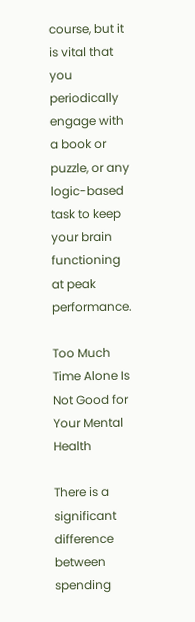course, but it is vital that you periodically engage with a book or puzzle, or any logic-based task to keep your brain functioning at peak performance.

Too Much Time Alone Is Not Good for Your Mental Health

There is a significant difference between spending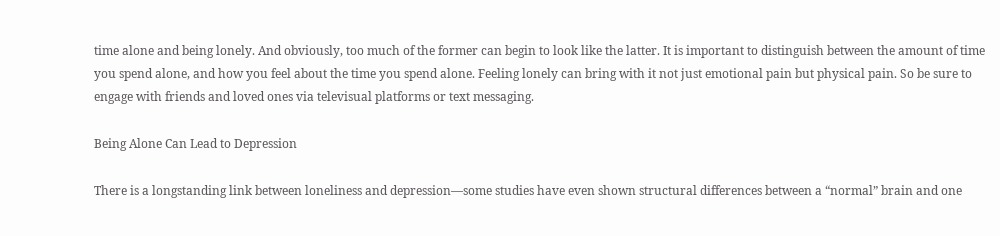time alone and being lonely. And obviously, too much of the former can begin to look like the latter. It is important to distinguish between the amount of time you spend alone, and how you feel about the time you spend alone. Feeling lonely can bring with it not just emotional pain but physical pain. So be sure to engage with friends and loved ones via televisual platforms or text messaging.

Being Alone Can Lead to Depression

There is a longstanding link between loneliness and depression—some studies have even shown structural differences between a “normal” brain and one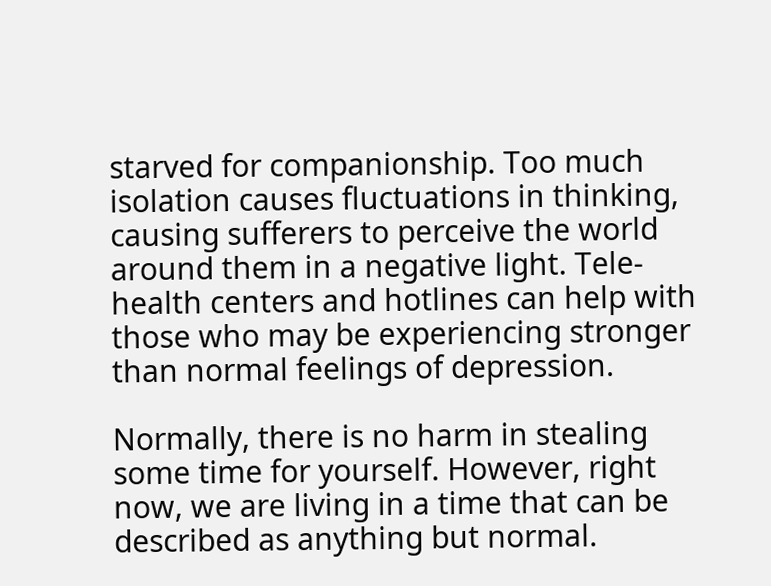starved for companionship. Too much isolation causes fluctuations in thinking, causing sufferers to perceive the world around them in a negative light. Tele-health centers and hotlines can help with those who may be experiencing stronger than normal feelings of depression.

Normally, there is no harm in stealing some time for yourself. However, right now, we are living in a time that can be described as anything but normal.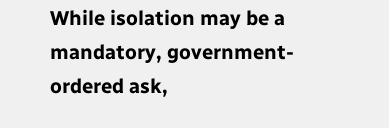While isolation may be a mandatory, government-ordered ask,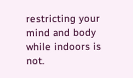restricting your mind and body while indoors is not.